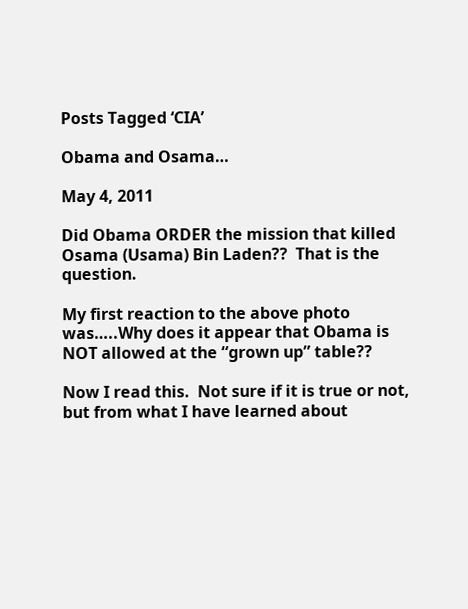Posts Tagged ‘CIA’

Obama and Osama…

May 4, 2011

Did Obama ORDER the mission that killed Osama (Usama) Bin Laden??  That is the question.

My first reaction to the above photo was…..Why does it appear that Obama is NOT allowed at the “grown up” table??

Now I read this.  Not sure if it is true or not, but from what I have learned about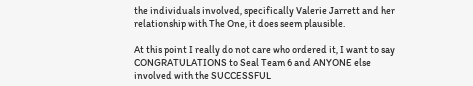the individuals involved, specifically Valerie Jarrett and her relationship with The One, it does seem plausible.

At this point I really do not care who ordered it, I want to say CONGRATULATIONS to Seal Team 6 and ANYONE else involved with the SUCCESSFUL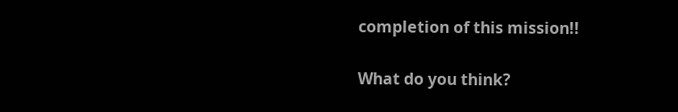completion of this mission!!

What do you think?